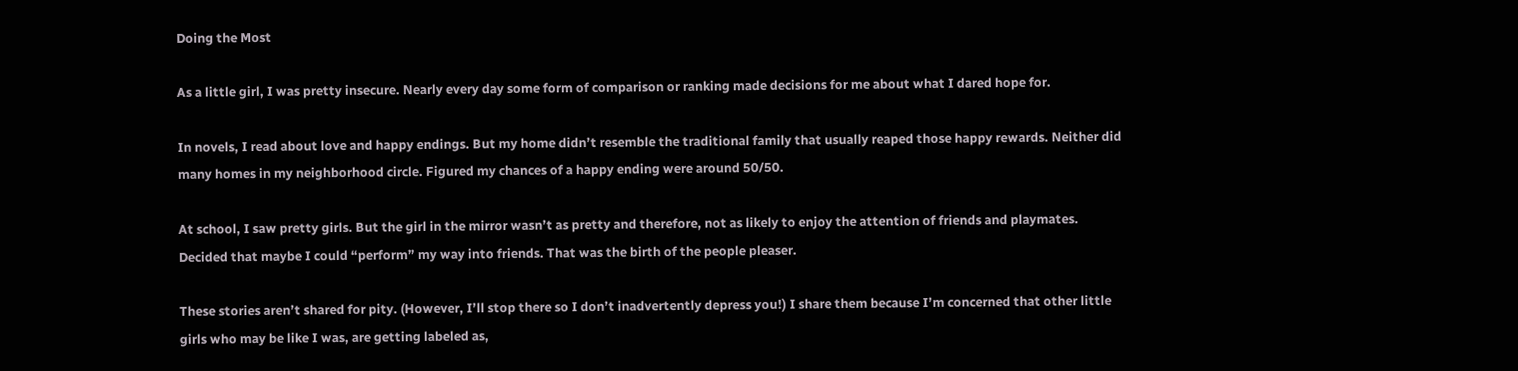Doing the Most

As a little girl, I was pretty insecure. Nearly every day some form of comparison or ranking made decisions for me about what I dared hope for.

In novels, I read about love and happy endings. But my home didn’t resemble the traditional family that usually reaped those happy rewards. Neither did many homes in my neighborhood circle. Figured my chances of a happy ending were around 50/50.

At school, I saw pretty girls. But the girl in the mirror wasn’t as pretty and therefore, not as likely to enjoy the attention of friends and playmates. Decided that maybe I could “perform” my way into friends. That was the birth of the people pleaser.

These stories aren’t shared for pity. (However, I’ll stop there so I don’t inadvertently depress you!) I share them because I’m concerned that other little girls who may be like I was, are getting labeled as,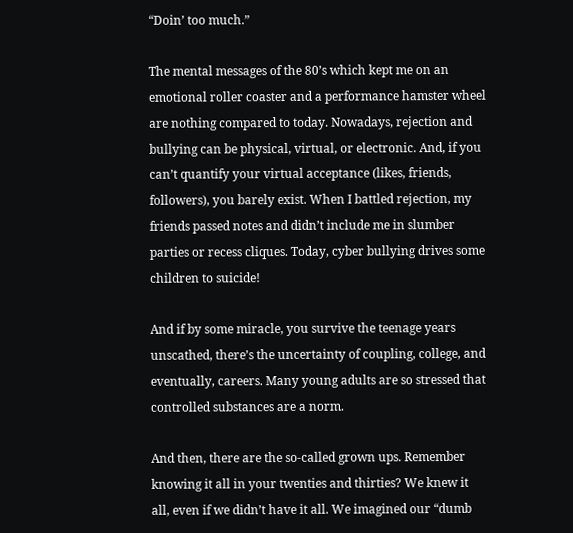“Doin’ too much.”

The mental messages of the 80’s which kept me on an emotional roller coaster and a performance hamster wheel are nothing compared to today. Nowadays, rejection and bullying can be physical, virtual, or electronic. And, if you can’t quantify your virtual acceptance (likes, friends, followers), you barely exist. When I battled rejection, my friends passed notes and didn’t include me in slumber parties or recess cliques. Today, cyber bullying drives some children to suicide!

And if by some miracle, you survive the teenage years unscathed, there’s the uncertainty of coupling, college, and eventually, careers. Many young adults are so stressed that controlled substances are a norm.

And then, there are the so-called grown ups. Remember knowing it all in your twenties and thirties? We knew it all, even if we didn’t have it all. We imagined our “dumb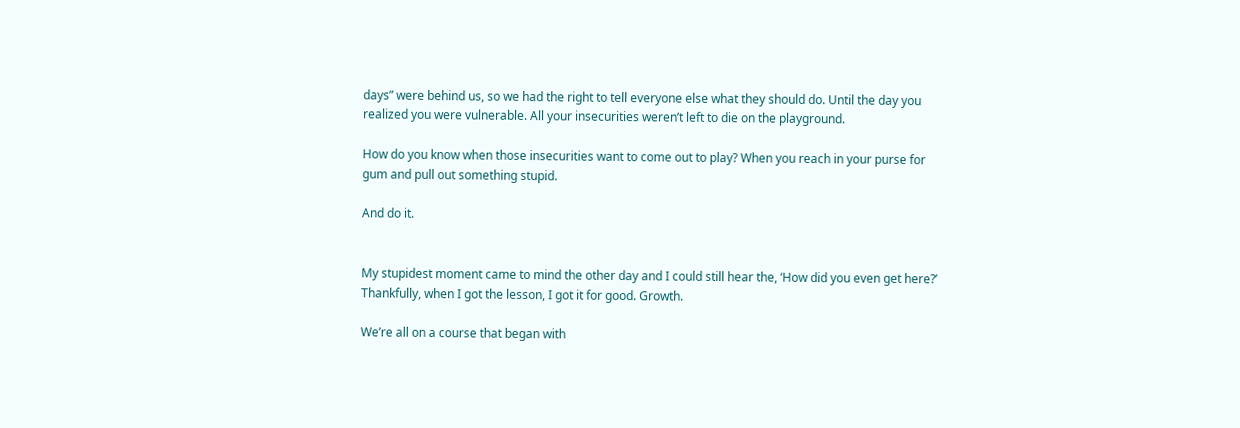days” were behind us, so we had the right to tell everyone else what they should do. Until the day you realized you were vulnerable. All your insecurities weren’t left to die on the playground.

How do you know when those insecurities want to come out to play? When you reach in your purse for gum and pull out something stupid.

And do it.


My stupidest moment came to mind the other day and I could still hear the, ‘How did you even get here?’ Thankfully, when I got the lesson, I got it for good. Growth.

We’re all on a course that began with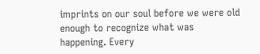imprints on our soul before we were old enough to recognize what was happening. Every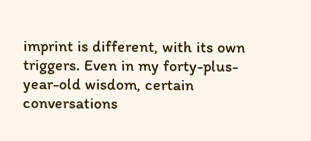imprint is different, with its own triggers. Even in my forty-plus-year-old wisdom, certain conversations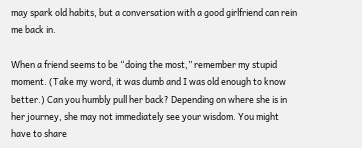may spark old habits, but a conversation with a good girlfriend can rein me back in.

When a friend seems to be “doing the most,” remember my stupid moment. (Take my word, it was dumb and I was old enough to know better.) Can you humbly pull her back? Depending on where she is in her journey, she may not immediately see your wisdom. You might have to share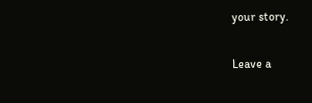your story.

Leave a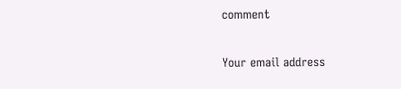comment

Your email address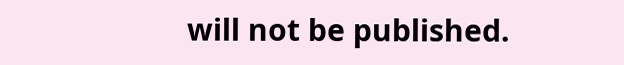will not be published.